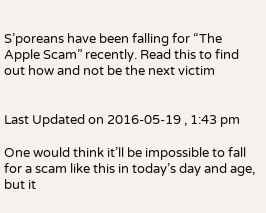S’poreans have been falling for “The Apple Scam” recently. Read this to find out how and not be the next victim


Last Updated on 2016-05-19 , 1:43 pm

One would think it’ll be impossible to fall for a scam like this in today’s day and age, but it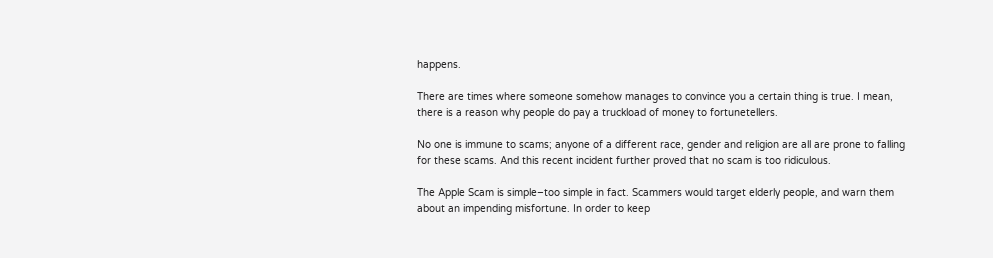happens.

There are times where someone somehow manages to convince you a certain thing is true. I mean, there is a reason why people do pay a truckload of money to fortunetellers.

No one is immune to scams; anyone of a different race, gender and religion are all are prone to falling for these scams. And this recent incident further proved that no scam is too ridiculous.

The Apple Scam is simple–too simple in fact. Scammers would target elderly people, and warn them about an impending misfortune. In order to keep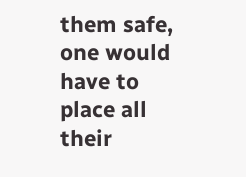them safe, one would have to place all their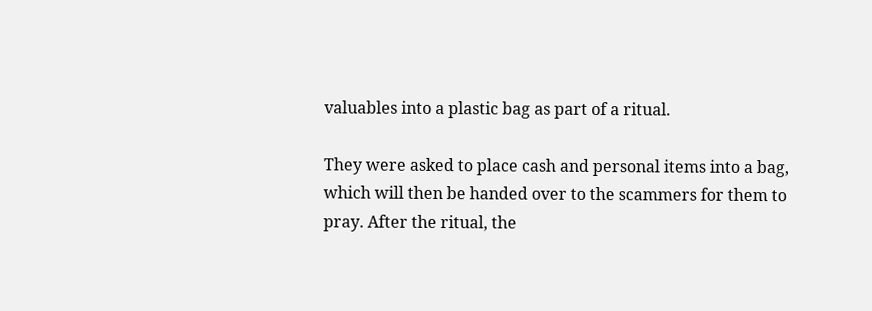valuables into a plastic bag as part of a ritual.

They were asked to place cash and personal items into a bag, which will then be handed over to the scammers for them to pray. After the ritual, the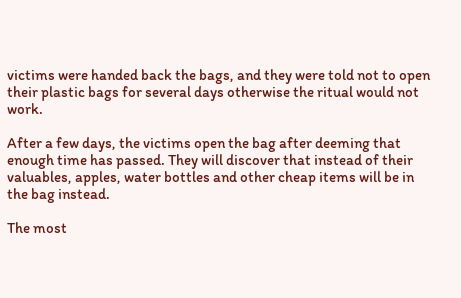victims were handed back the bags, and they were told not to open their plastic bags for several days otherwise the ritual would not work.

After a few days, the victims open the bag after deeming that enough time has passed. They will discover that instead of their valuables, apples, water bottles and other cheap items will be in the bag instead.

The most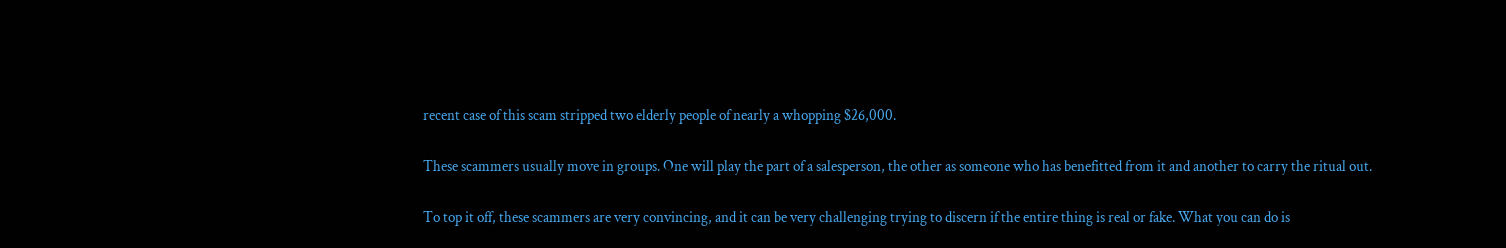recent case of this scam stripped two elderly people of nearly a whopping $26,000.

These scammers usually move in groups. One will play the part of a salesperson, the other as someone who has benefitted from it and another to carry the ritual out.

To top it off, these scammers are very convincing, and it can be very challenging trying to discern if the entire thing is real or fake. What you can do is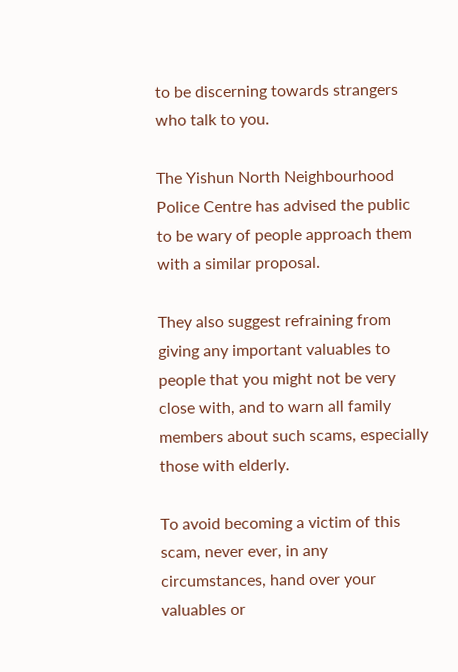to be discerning towards strangers who talk to you.

The Yishun North Neighbourhood Police Centre has advised the public to be wary of people approach them with a similar proposal.

They also suggest refraining from giving any important valuables to people that you might not be very close with, and to warn all family members about such scams, especially those with elderly.

To avoid becoming a victim of this scam, never ever, in any circumstances, hand over your valuables or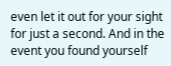even let it out for your sight for just a second. And in the event you found yourself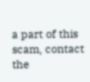a part of this scam, contact the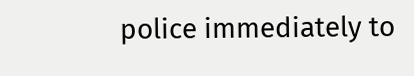police immediately to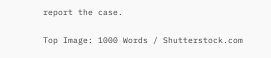report the case.

Top Image: 1000 Words / Shutterstock.com